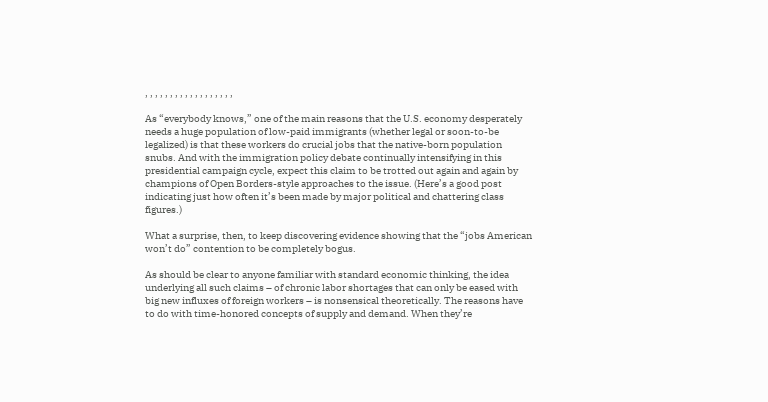, , , , , , , , , , , , , , , , , ,

As “everybody knows,” one of the main reasons that the U.S. economy desperately needs a huge population of low-paid immigrants (whether legal or soon-to-be legalized) is that these workers do crucial jobs that the native-born population snubs. And with the immigration policy debate continually intensifying in this presidential campaign cycle, expect this claim to be trotted out again and again by champions of Open Borders-style approaches to the issue. (Here’s a good post indicating just how often it’s been made by major political and chattering class figures.)

What a surprise, then, to keep discovering evidence showing that the “jobs American won’t do” contention to be completely bogus.

As should be clear to anyone familiar with standard economic thinking, the idea underlying all such claims – of chronic labor shortages that can only be eased with big new influxes of foreign workers – is nonsensical theoretically. The reasons have to do with time-honored concepts of supply and demand. When they’re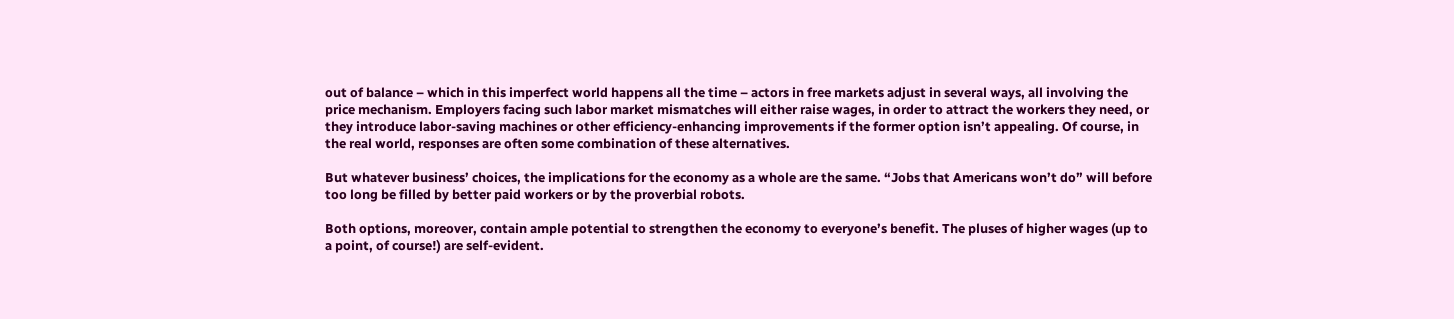out of balance – which in this imperfect world happens all the time – actors in free markets adjust in several ways, all involving the price mechanism. Employers facing such labor market mismatches will either raise wages, in order to attract the workers they need, or they introduce labor-saving machines or other efficiency-enhancing improvements if the former option isn’t appealing. Of course, in the real world, responses are often some combination of these alternatives.

But whatever business’ choices, the implications for the economy as a whole are the same. “Jobs that Americans won’t do” will before too long be filled by better paid workers or by the proverbial robots.

Both options, moreover, contain ample potential to strengthen the economy to everyone’s benefit. The pluses of higher wages (up to a point, of course!) are self-evident.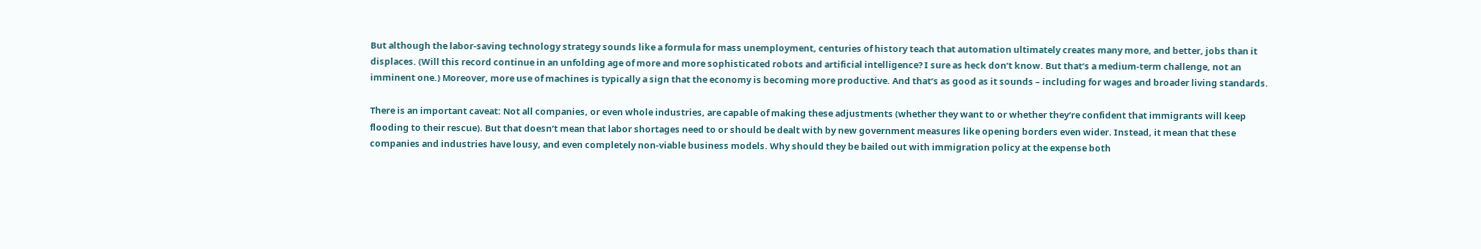But although the labor-saving technology strategy sounds like a formula for mass unemployment, centuries of history teach that automation ultimately creates many more, and better, jobs than it displaces. (Will this record continue in an unfolding age of more and more sophisticated robots and artificial intelligence? I sure as heck don’t know. But that’s a medium-term challenge, not an imminent one.) Moreover, more use of machines is typically a sign that the economy is becoming more productive. And that’s as good as it sounds – including for wages and broader living standards.

There is an important caveat: Not all companies, or even whole industries, are capable of making these adjustments (whether they want to or whether they’re confident that immigrants will keep flooding to their rescue). But that doesn’t mean that labor shortages need to or should be dealt with by new government measures like opening borders even wider. Instead, it mean that these companies and industries have lousy, and even completely non-viable business models. Why should they be bailed out with immigration policy at the expense both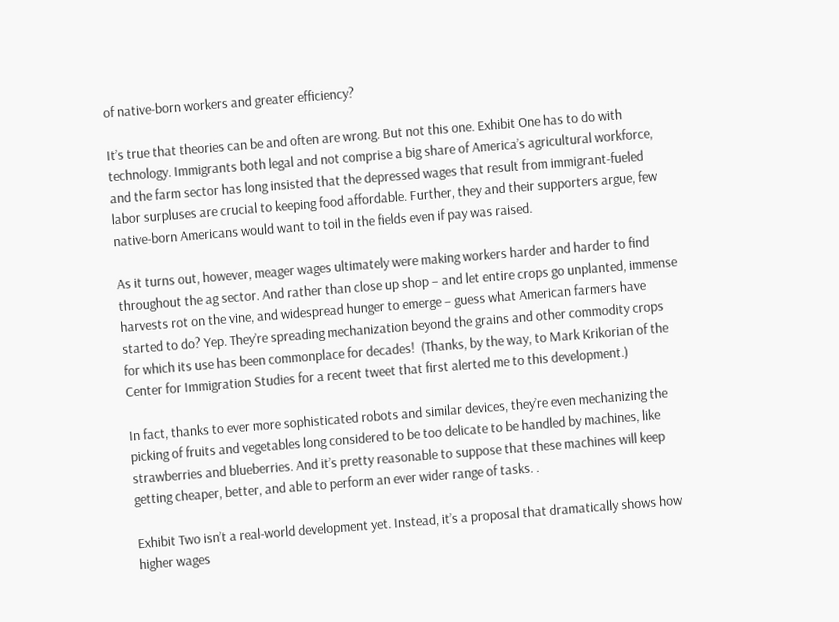of native-born workers and greater efficiency?

It’s true that theories can be and often are wrong. But not this one. Exhibit One has to do with technology. Immigrants both legal and not comprise a big share of America’s agricultural workforce, and the farm sector has long insisted that the depressed wages that result from immigrant-fueled labor surpluses are crucial to keeping food affordable. Further, they and their supporters argue, few native-born Americans would want to toil in the fields even if pay was raised.

As it turns out, however, meager wages ultimately were making workers harder and harder to find throughout the ag sector. And rather than close up shop – and let entire crops go unplanted, immense harvests rot on the vine, and widespread hunger to emerge – guess what American farmers have started to do? Yep. They’re spreading mechanization beyond the grains and other commodity crops for which its use has been commonplace for decades!  (Thanks, by the way, to Mark Krikorian of the Center for Immigration Studies for a recent tweet that first alerted me to this development.)

In fact, thanks to ever more sophisticated robots and similar devices, they’re even mechanizing the picking of fruits and vegetables long considered to be too delicate to be handled by machines, like strawberries and blueberries. And it’s pretty reasonable to suppose that these machines will keep getting cheaper, better, and able to perform an ever wider range of tasks. .

Exhibit Two isn’t a real-world development yet. Instead, it’s a proposal that dramatically shows how higher wages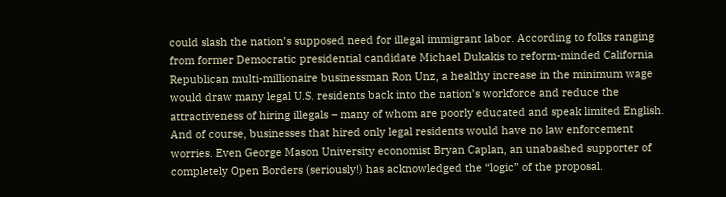could slash the nation’s supposed need for illegal immigrant labor. According to folks ranging from former Democratic presidential candidate Michael Dukakis to reform-minded California Republican multi-millionaire businessman Ron Unz, a healthy increase in the minimum wage would draw many legal U.S. residents back into the nation’s workforce and reduce the attractiveness of hiring illegals – many of whom are poorly educated and speak limited English. And of course, businesses that hired only legal residents would have no law enforcement worries. Even George Mason University economist Bryan Caplan, an unabashed supporter of completely Open Borders (seriously!) has acknowledged the “logic” of the proposal.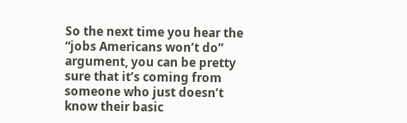So the next time you hear the “jobs Americans won’t do” argument, you can be pretty sure that it’s coming from someone who just doesn’t know their basic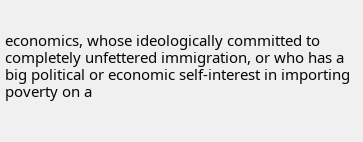economics, whose ideologically committed to completely unfettered immigration, or who has a big political or economic self-interest in importing poverty on a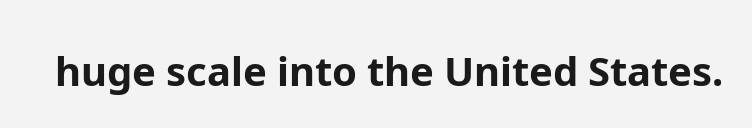huge scale into the United States.